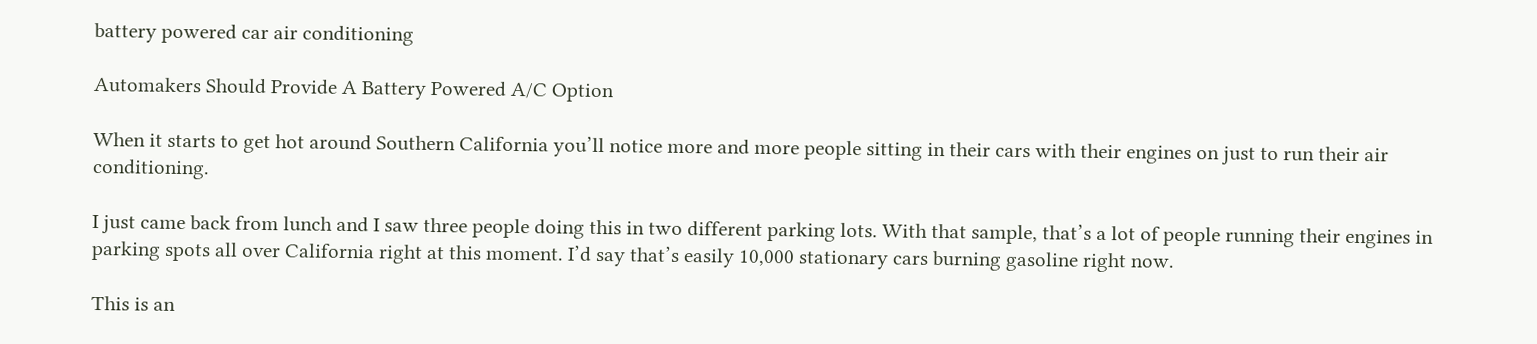battery powered car air conditioning

Automakers Should Provide A Battery Powered A/C Option

When it starts to get hot around Southern California you’ll notice more and more people sitting in their cars with their engines on just to run their air conditioning.

I just came back from lunch and I saw three people doing this in two different parking lots. With that sample, that’s a lot of people running their engines in parking spots all over California right at this moment. I’d say that’s easily 10,000 stationary cars burning gasoline right now.

This is an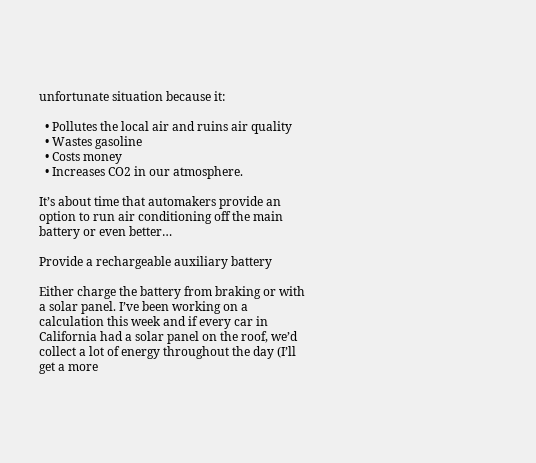unfortunate situation because it:

  • Pollutes the local air and ruins air quality
  • Wastes gasoline
  • Costs money
  • Increases CO2 in our atmosphere.

It’s about time that automakers provide an option to run air conditioning off the main battery or even better…

Provide a rechargeable auxiliary battery

Either charge the battery from braking or with a solar panel. I’ve been working on a calculation this week and if every car in California had a solar panel on the roof, we’d collect a lot of energy throughout the day (I’ll get a more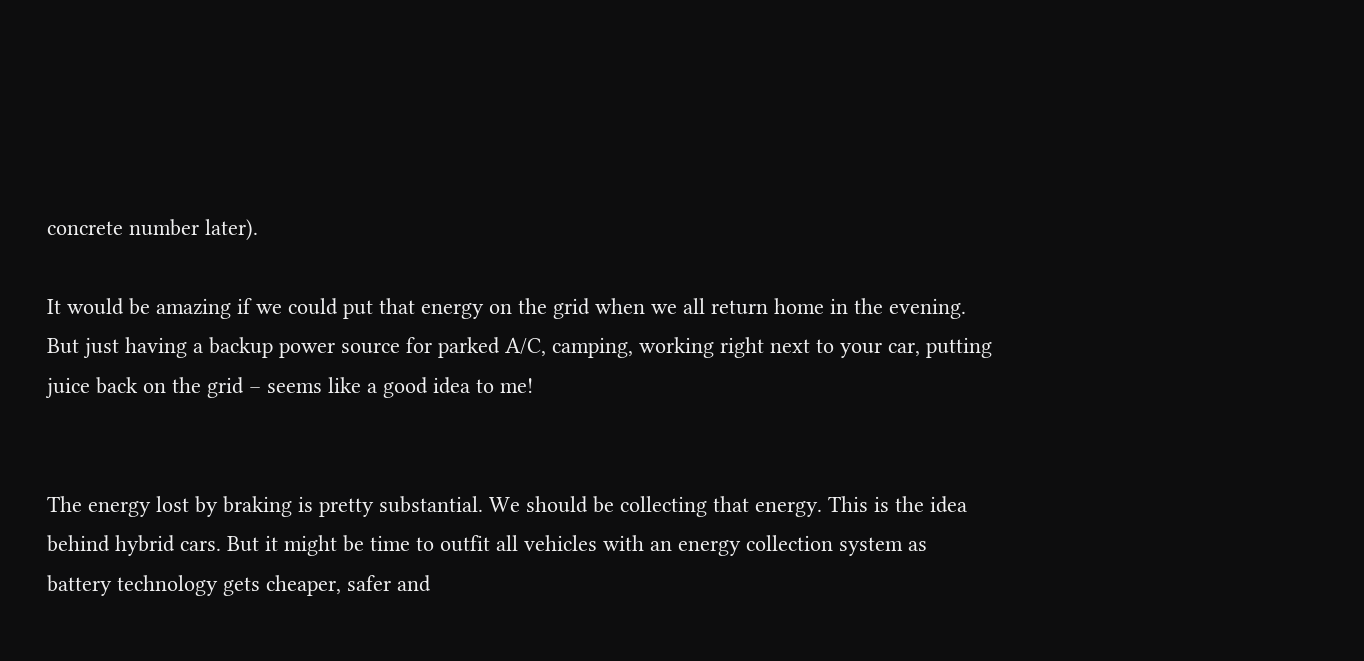concrete number later).

It would be amazing if we could put that energy on the grid when we all return home in the evening. But just having a backup power source for parked A/C, camping, working right next to your car, putting juice back on the grid – seems like a good idea to me!


The energy lost by braking is pretty substantial. We should be collecting that energy. This is the idea behind hybrid cars. But it might be time to outfit all vehicles with an energy collection system as battery technology gets cheaper, safer and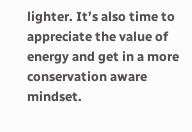lighter. It’s also time to appreciate the value of energy and get in a more conservation aware mindset.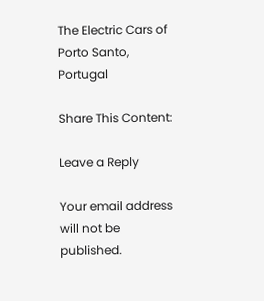The Electric Cars of Porto Santo, Portugal

Share This Content:

Leave a Reply

Your email address will not be published.